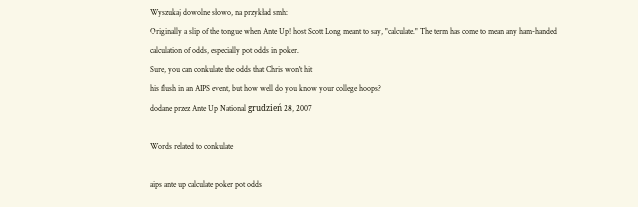Wyszukaj dowolne słowo, na przykład smh:
Originally a slip of the tongue when Ante Up! host Scott Long meant to say, "calculate." The term has come to mean any ham-handed calculation of odds, especially pot odds in poker.
Sure, you can conkulate the odds that Chris won't hit
his flush in an AIPS event, but how well do you know your college hoops?
dodane przez Ante Up National grudzień 28, 2007

Words related to conkulate

aips ante up calculate poker pot odds